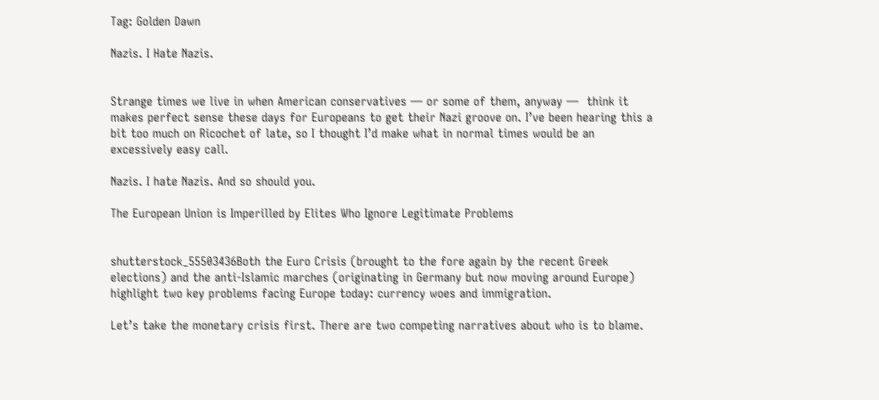Tag: Golden Dawn

Nazis. I Hate Nazis.


Strange times we live in when American conservatives — or some of them, anyway —  think it makes perfect sense these days for Europeans to get their Nazi groove on. I’ve been hearing this a bit too much on Ricochet of late, so I thought I’d make what in normal times would be an excessively easy call.

Nazis. I hate Nazis. And so should you.

The European Union is Imperilled by Elites Who Ignore Legitimate Problems


shutterstock_55503436Both the Euro Crisis (brought to the fore again by the recent Greek elections) and the anti-Islamic marches (originating in Germany but now moving around Europe) highlight two key problems facing Europe today: currency woes and immigration.

Let’s take the monetary crisis first. There are two competing narratives about who is to blame.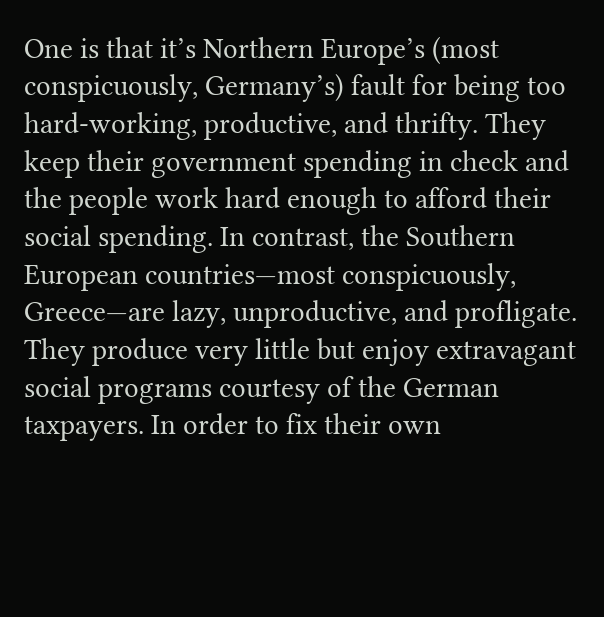One is that it’s Northern Europe’s (most conspicuously, Germany’s) fault for being too hard-working, productive, and thrifty. They keep their government spending in check and the people work hard enough to afford their social spending. In contrast, the Southern European countries—most conspicuously, Greece—are lazy, unproductive, and profligate. They produce very little but enjoy extravagant social programs courtesy of the German taxpayers. In order to fix their own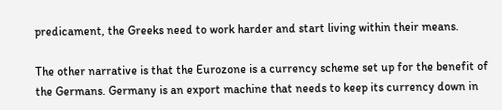predicament, the Greeks need to work harder and start living within their means.

The other narrative is that the Eurozone is a currency scheme set up for the benefit of the Germans. Germany is an export machine that needs to keep its currency down in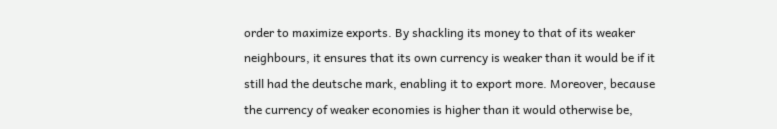order to maximize exports. By shackling its money to that of its weaker neighbours, it ensures that its own currency is weaker than it would be if it still had the deutsche mark, enabling it to export more. Moreover, because the currency of weaker economies is higher than it would otherwise be,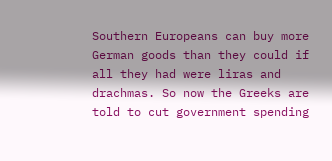Southern Europeans can buy more German goods than they could if all they had were liras and drachmas. So now the Greeks are told to cut government spending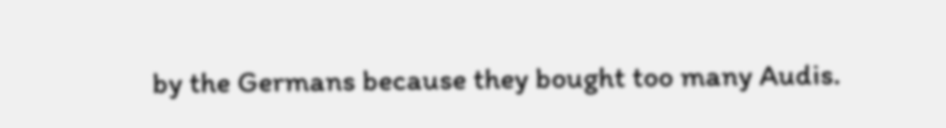by the Germans because they bought too many Audis.